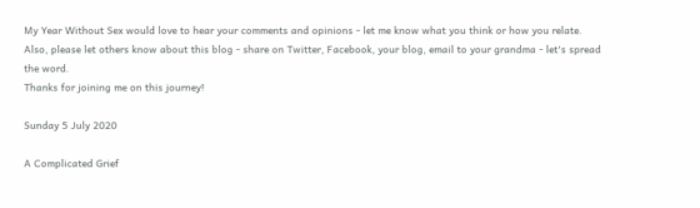My Year Without Sex would love to hear your comments and opinions - let me know what you think or how you relate.
Also, please let others know about this blog - share on Twitter, Facebook, your blog, email to your grandma - let's spread the word.
Thanks for joining me on this journey!

Sunday 5 July 2020

A Complicated Grief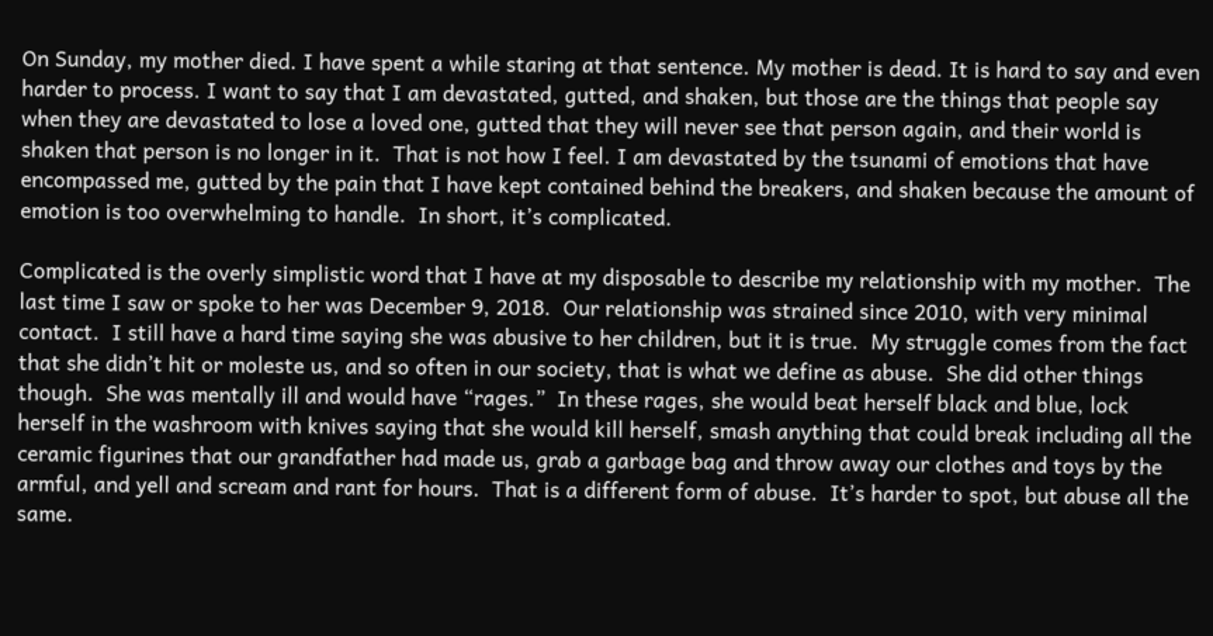On Sunday, my mother died. I have spent a while staring at that sentence. My mother is dead. It is hard to say and even harder to process. I want to say that I am devastated, gutted, and shaken, but those are the things that people say when they are devastated to lose a loved one, gutted that they will never see that person again, and their world is shaken that person is no longer in it.  That is not how I feel. I am devastated by the tsunami of emotions that have encompassed me, gutted by the pain that I have kept contained behind the breakers, and shaken because the amount of emotion is too overwhelming to handle.  In short, it’s complicated.

Complicated is the overly simplistic word that I have at my disposable to describe my relationship with my mother.  The last time I saw or spoke to her was December 9, 2018.  Our relationship was strained since 2010, with very minimal contact.  I still have a hard time saying she was abusive to her children, but it is true.  My struggle comes from the fact that she didn’t hit or moleste us, and so often in our society, that is what we define as abuse.  She did other things though.  She was mentally ill and would have “rages.”  In these rages, she would beat herself black and blue, lock herself in the washroom with knives saying that she would kill herself, smash anything that could break including all the ceramic figurines that our grandfather had made us, grab a garbage bag and throw away our clothes and toys by the armful, and yell and scream and rant for hours.  That is a different form of abuse.  It’s harder to spot, but abuse all the same.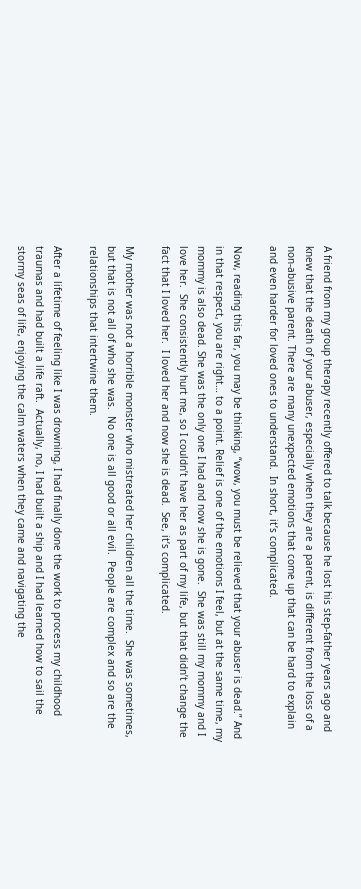A friend from my group therapy recently offered to talk because he lost his step-father years ago and knew that the death of your abuser, especially when they are a parent, is different from the loss of a non-abusive parent. There are many unexpected emotions that come up that can be hard to explain and even harder for loved ones to understand.  In short, it’s complicated.

Now, reading this far, you may be thinking, “wow, you must be relieved that your abuser is dead.” And in that respect, you are right… to a point. Relief is one of the emotions I feel, but at the same time, my mommy is also dead. She was the only one I had and now she is gone.  She was still my mommy and I love her.  She consistently hurt me, so I couldn’t have her as part of my life, but that didn’t change the fact that I loved her.  I loved her and now she is dead.  See, it’s complicated.

My mother was not a horrible monster who mistreated her children all the time.  She was sometimes, but that is not all of who she was.  No one is all good or all evil.  People are complex and so are the relationships that intertwine them.

After a lifetime of feeling like I was drowning, I had finally done the work to process my childhood traumas and had built a life raft.  Actually, no, I had built a ship and I had learned how to sail the stormy seas of life, enjoying the calm waters when they came and navigating the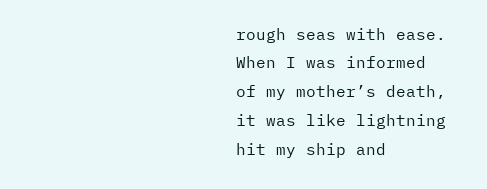rough seas with ease.  When I was informed of my mother’s death, it was like lightning hit my ship and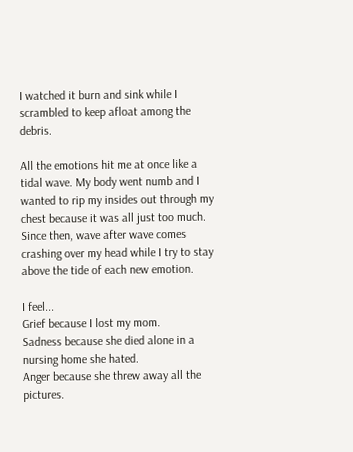I watched it burn and sink while I scrambled to keep afloat among the debris.

All the emotions hit me at once like a tidal wave. My body went numb and I wanted to rip my insides out through my chest because it was all just too much.  Since then, wave after wave comes crashing over my head while I try to stay above the tide of each new emotion.

I feel...
Grief because I lost my mom.
Sadness because she died alone in a nursing home she hated.
Anger because she threw away all the pictures.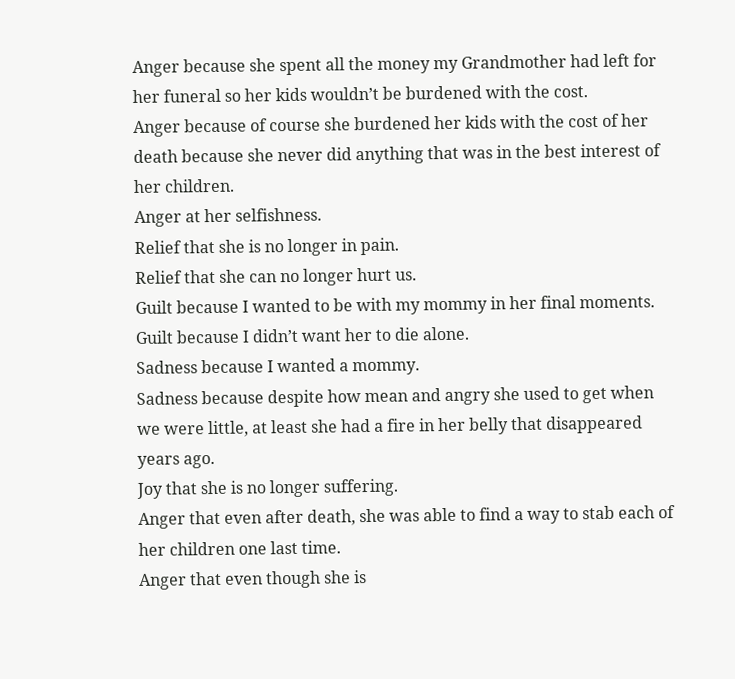Anger because she spent all the money my Grandmother had left for her funeral so her kids wouldn’t be burdened with the cost.
Anger because of course she burdened her kids with the cost of her death because she never did anything that was in the best interest of her children.
Anger at her selfishness.
Relief that she is no longer in pain.
Relief that she can no longer hurt us.
Guilt because I wanted to be with my mommy in her final moments.
Guilt because I didn’t want her to die alone.
Sadness because I wanted a mommy.
Sadness because despite how mean and angry she used to get when we were little, at least she had a fire in her belly that disappeared years ago.
Joy that she is no longer suffering.
Anger that even after death, she was able to find a way to stab each of her children one last time.
Anger that even though she is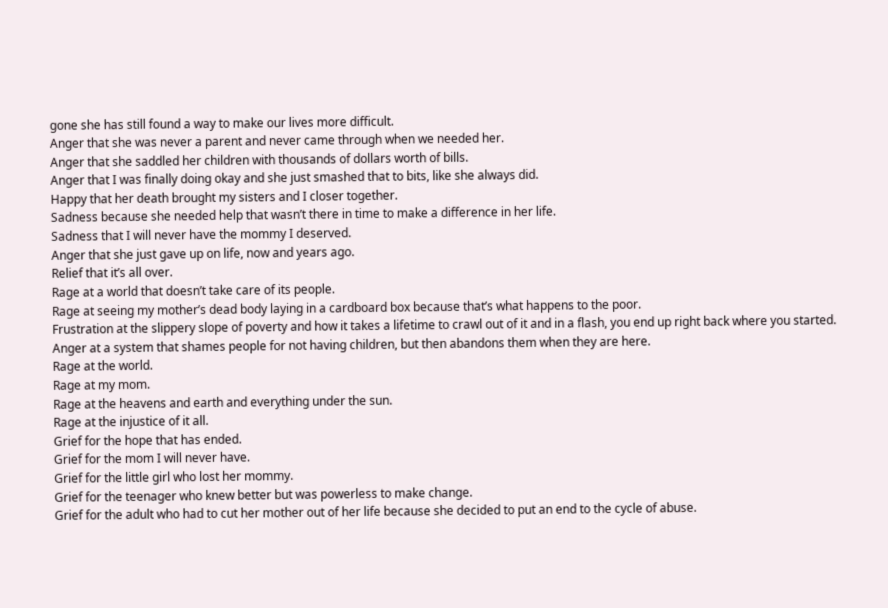gone she has still found a way to make our lives more difficult.
Anger that she was never a parent and never came through when we needed her.
Anger that she saddled her children with thousands of dollars worth of bills.
Anger that I was finally doing okay and she just smashed that to bits, like she always did.
Happy that her death brought my sisters and I closer together.
Sadness because she needed help that wasn’t there in time to make a difference in her life.
Sadness that I will never have the mommy I deserved.
Anger that she just gave up on life, now and years ago.
Relief that it’s all over.
Rage at a world that doesn’t take care of its people.
Rage at seeing my mother’s dead body laying in a cardboard box because that’s what happens to the poor.
Frustration at the slippery slope of poverty and how it takes a lifetime to crawl out of it and in a flash, you end up right back where you started.
Anger at a system that shames people for not having children, but then abandons them when they are here.
Rage at the world.
Rage at my mom.
Rage at the heavens and earth and everything under the sun.
Rage at the injustice of it all.
Grief for the hope that has ended.
Grief for the mom I will never have.
Grief for the little girl who lost her mommy.
Grief for the teenager who knew better but was powerless to make change.
Grief for the adult who had to cut her mother out of her life because she decided to put an end to the cycle of abuse.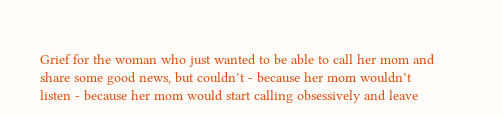Grief for the woman who just wanted to be able to call her mom and share some good news, but couldn’t - because her mom wouldn’t listen - because her mom would start calling obsessively and leave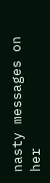nasty messages on her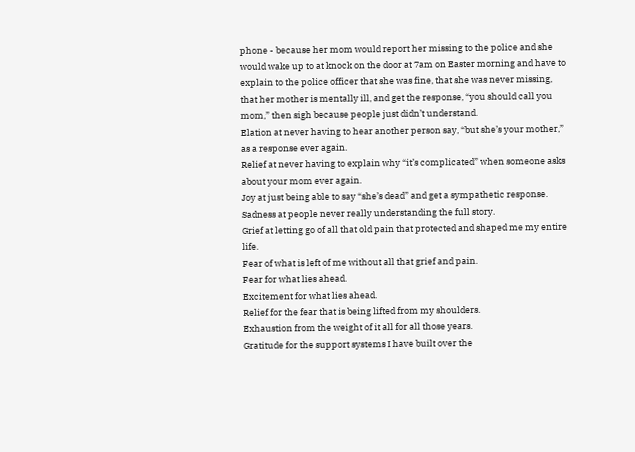phone - because her mom would report her missing to the police and she would wake up to at knock on the door at 7am on Easter morning and have to explain to the police officer that she was fine, that she was never missing, that her mother is mentally ill, and get the response, “you should call you mom,” then sigh because people just didn’t understand.
Elation at never having to hear another person say, “but she’s your mother,” as a response ever again.
Relief at never having to explain why “it’s complicated” when someone asks about your mom ever again.
Joy at just being able to say “she’s dead” and get a sympathetic response.
Sadness at people never really understanding the full story.
Grief at letting go of all that old pain that protected and shaped me my entire life.
Fear of what is left of me without all that grief and pain.
Fear for what lies ahead.
Excitement for what lies ahead.
Relief for the fear that is being lifted from my shoulders.
Exhaustion from the weight of it all for all those years.
Gratitude for the support systems I have built over the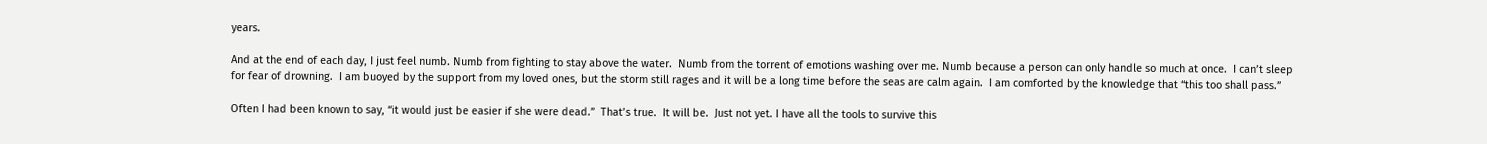years.

And at the end of each day, I just feel numb. Numb from fighting to stay above the water.  Numb from the torrent of emotions washing over me. Numb because a person can only handle so much at once.  I can’t sleep for fear of drowning.  I am buoyed by the support from my loved ones, but the storm still rages and it will be a long time before the seas are calm again.  I am comforted by the knowledge that “this too shall pass.”

Often I had been known to say, “it would just be easier if she were dead.”  That’s true.  It will be.  Just not yet. I have all the tools to survive this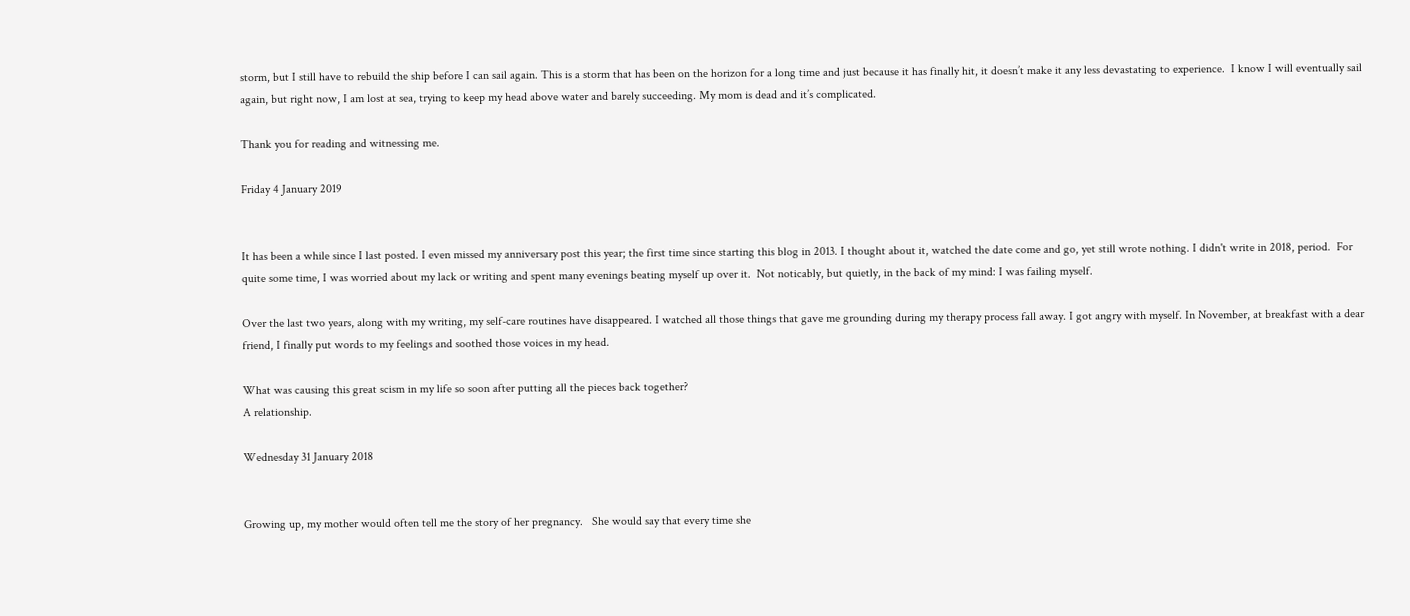storm, but I still have to rebuild the ship before I can sail again. This is a storm that has been on the horizon for a long time and just because it has finally hit, it doesn’t make it any less devastating to experience.  I know I will eventually sail again, but right now, I am lost at sea, trying to keep my head above water and barely succeeding. My mom is dead and it’s complicated.

Thank you for reading and witnessing me.

Friday 4 January 2019


It has been a while since I last posted. I even missed my anniversary post this year; the first time since starting this blog in 2013. I thought about it, watched the date come and go, yet still wrote nothing. I didn't write in 2018, period.  For quite some time, I was worried about my lack or writing and spent many evenings beating myself up over it.  Not noticably, but quietly, in the back of my mind: I was failing myself.

Over the last two years, along with my writing, my self-care routines have disappeared. I watched all those things that gave me grounding during my therapy process fall away. I got angry with myself. In November, at breakfast with a dear friend, I finally put words to my feelings and soothed those voices in my head.

What was causing this great scism in my life so soon after putting all the pieces back together?
A relationship.

Wednesday 31 January 2018


Growing up, my mother would often tell me the story of her pregnancy.   She would say that every time she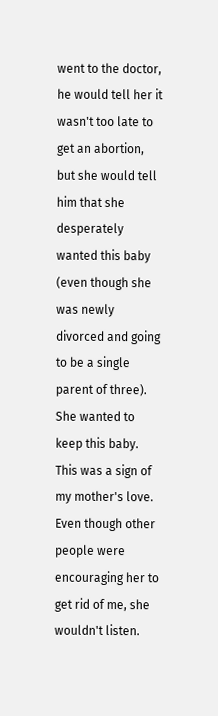went to the doctor, he would tell her it wasn't too late to get an abortion, but she would tell him that she desperately wanted this baby (even though she was newly divorced and going to be a single parent of three).  She wanted to keep this baby.  This was a sign of my mother's love. Even though other people were encouraging her to get rid of me, she wouldn't listen.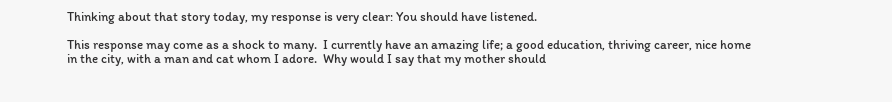Thinking about that story today, my response is very clear: You should have listened.

This response may come as a shock to many.  I currently have an amazing life; a good education, thriving career, nice home in the city, with a man and cat whom I adore.  Why would I say that my mother should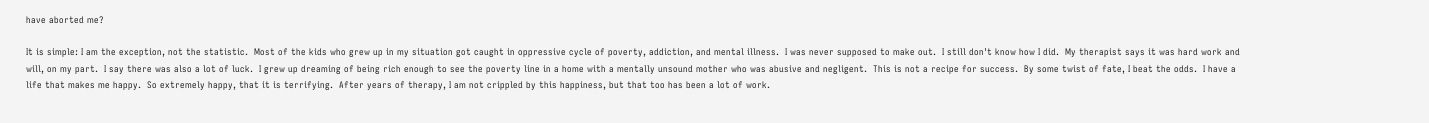have aborted me?

It is simple: I am the exception, not the statistic.  Most of the kids who grew up in my situation got caught in oppressive cycle of poverty, addiction, and mental illness.  I was never supposed to make out.  I still don't know how I did.  My therapist says it was hard work and will, on my part.  I say there was also a lot of luck.  I grew up dreaming of being rich enough to see the poverty line in a home with a mentally unsound mother who was abusive and negligent.  This is not a recipe for success.  By some twist of fate, I beat the odds.  I have a life that makes me happy.  So extremely happy, that it is terrifying.  After years of therapy, I am not crippled by this happiness, but that too has been a lot of work.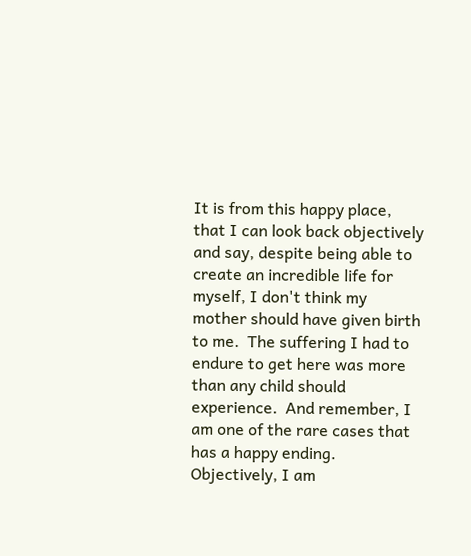It is from this happy place, that I can look back objectively and say, despite being able to create an incredible life for myself, I don't think my mother should have given birth to me.  The suffering I had to endure to get here was more than any child should experience.  And remember, I am one of the rare cases that has a happy ending.  Objectively, I am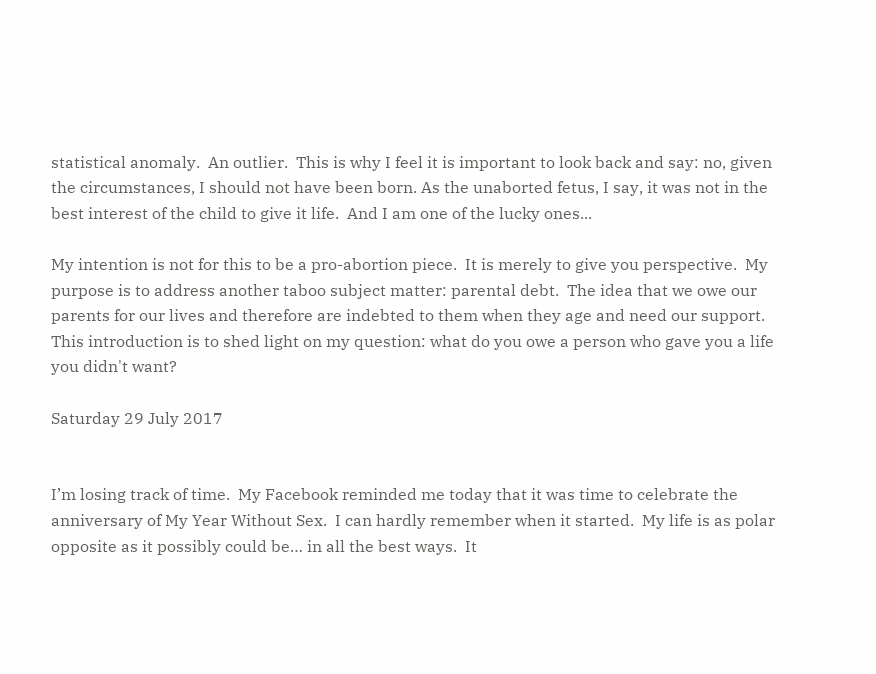statistical anomaly.  An outlier.  This is why I feel it is important to look back and say: no, given the circumstances, I should not have been born. As the unaborted fetus, I say, it was not in the best interest of the child to give it life.  And I am one of the lucky ones...

My intention is not for this to be a pro-abortion piece.  It is merely to give you perspective.  My purpose is to address another taboo subject matter: parental debt.  The idea that we owe our parents for our lives and therefore are indebted to them when they age and need our support.  This introduction is to shed light on my question: what do you owe a person who gave you a life you didn't want?

Saturday 29 July 2017


I’m losing track of time.  My Facebook reminded me today that it was time to celebrate the anniversary of My Year Without Sex.  I can hardly remember when it started.  My life is as polar opposite as it possibly could be… in all the best ways.  It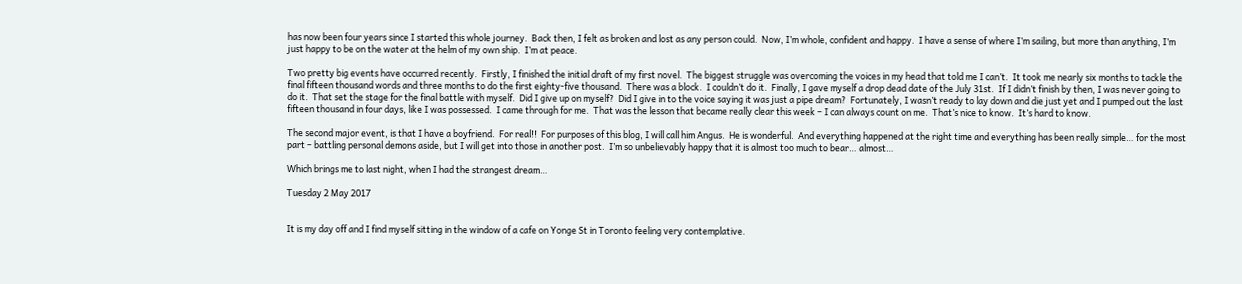has now been four years since I started this whole journey.  Back then, I felt as broken and lost as any person could.  Now, I’m whole, confident and happy.  I have a sense of where I’m sailing, but more than anything, I’m just happy to be on the water at the helm of my own ship.  I’m at peace.

Two pretty big events have occurred recently.  Firstly, I finished the initial draft of my first novel.  The biggest struggle was overcoming the voices in my head that told me I can’t.  It took me nearly six months to tackle the final fifteen thousand words and three months to do the first eighty-five thousand.  There was a block.  I couldn’t do it.  Finally, I gave myself a drop dead date of the July 31st.  If I didn’t finish by then, I was never going to do it.  That set the stage for the final battle with myself.  Did I give up on myself?  Did I give in to the voice saying it was just a pipe dream?  Fortunately, I wasn’t ready to lay down and die just yet and I pumped out the last fifteen thousand in four days, like I was possessed.  I came through for me.  That was the lesson that became really clear this week – I can always count on me.  That’s nice to know.  It’s hard to know.

The second major event, is that I have a boyfriend.  For real!!  For purposes of this blog, I will call him Angus.  He is wonderful.  And everything happened at the right time and everything has been really simple… for the most part – battling personal demons aside, but I will get into those in another post.  I’m so unbelievably happy that it is almost too much to bear… almost…

Which brings me to last night, when I had the strangest dream…

Tuesday 2 May 2017


It is my day off and I find myself sitting in the window of a cafe on Yonge St in Toronto feeling very contemplative.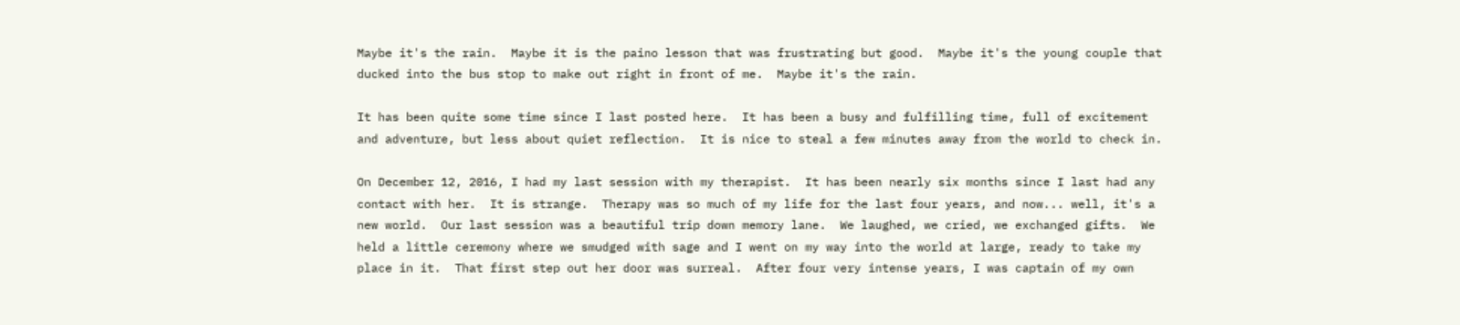Maybe it's the rain.  Maybe it is the paino lesson that was frustrating but good.  Maybe it's the young couple that ducked into the bus stop to make out right in front of me.  Maybe it's the rain.

It has been quite some time since I last posted here.  It has been a busy and fulfilling time, full of excitement and adventure, but less about quiet reflection.  It is nice to steal a few minutes away from the world to check in.

On December 12, 2016, I had my last session with my therapist.  It has been nearly six months since I last had any contact with her.  It is strange.  Therapy was so much of my life for the last four years, and now... well, it's a new world.  Our last session was a beautiful trip down memory lane.  We laughed, we cried, we exchanged gifts.  We held a little ceremony where we smudged with sage and I went on my way into the world at large, ready to take my place in it.  That first step out her door was surreal.  After four very intense years, I was captain of my own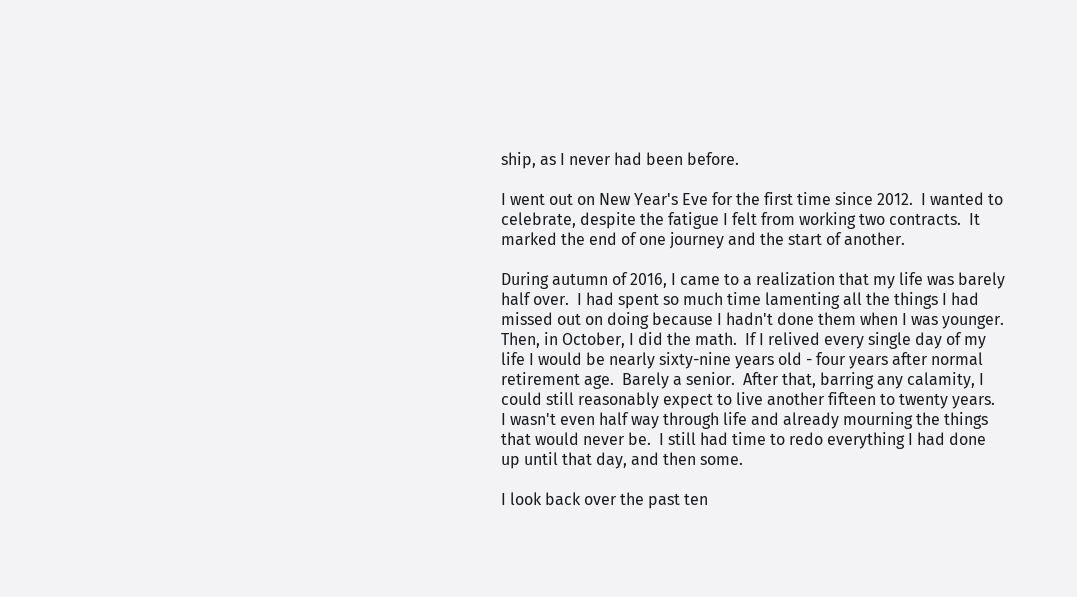ship, as I never had been before.

I went out on New Year's Eve for the first time since 2012.  I wanted to celebrate, despite the fatigue I felt from working two contracts.  It marked the end of one journey and the start of another.

During autumn of 2016, I came to a realization that my life was barely half over.  I had spent so much time lamenting all the things I had missed out on doing because I hadn't done them when I was younger.  Then, in October, I did the math.  If I relived every single day of my life I would be nearly sixty-nine years old - four years after normal retirement age.  Barely a senior.  After that, barring any calamity, I could still reasonably expect to live another fifteen to twenty years.  I wasn't even half way through life and already mourning the things that would never be.  I still had time to redo everything I had done up until that day, and then some.

I look back over the past ten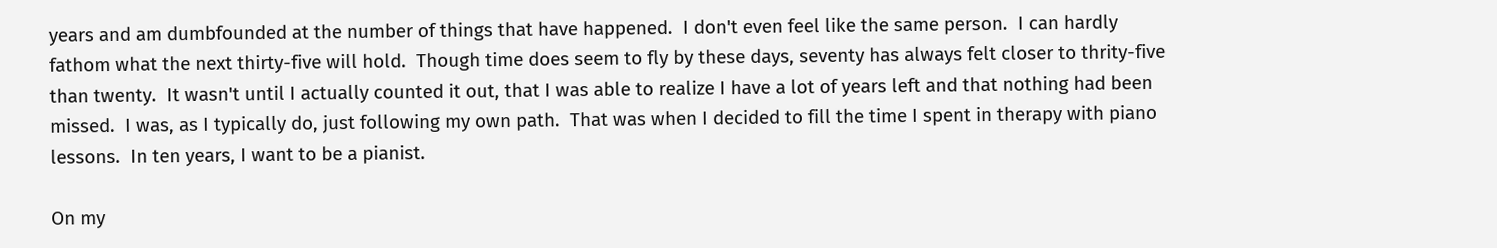years and am dumbfounded at the number of things that have happened.  I don't even feel like the same person.  I can hardly fathom what the next thirty-five will hold.  Though time does seem to fly by these days, seventy has always felt closer to thrity-five than twenty.  It wasn't until I actually counted it out, that I was able to realize I have a lot of years left and that nothing had been missed.  I was, as I typically do, just following my own path.  That was when I decided to fill the time I spent in therapy with piano lessons.  In ten years, I want to be a pianist.

On my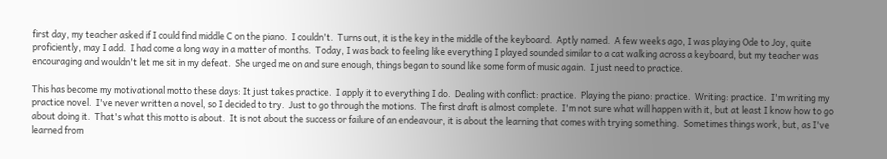first day, my teacher asked if I could find middle C on the piano.  I couldn't.  Turns out, it is the key in the middle of the keyboard.  Aptly named.  A few weeks ago, I was playing Ode to Joy, quite proficiently, may I add.  I had come a long way in a matter of months.  Today, I was back to feeling like everything I played sounded similar to a cat walking across a keyboard, but my teacher was encouraging and wouldn't let me sit in my defeat.  She urged me on and sure enough, things began to sound like some form of music again.  I just need to practice.

This has become my motivational motto these days: It just takes practice.  I apply it to everything I do.  Dealing with conflict: practice.  Playing the piano: practice.  Writing: practice.  I'm writing my practice novel.  I've never written a novel, so I decided to try.  Just to go through the motions.  The first draft is almost complete.  I'm not sure what will happen with it, but at least I know how to go about doing it.  That's what this motto is about.  It is not about the success or failure of an endeavour, it is about the learning that comes with trying something.  Sometimes things work, but, as I've learned from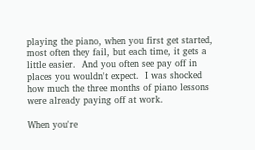playing the piano, when you first get started, most often they fail, but each time, it gets a little easier.  And you often see pay off in places you wouldn't expect.  I was shocked how much the three months of piano lessons were already paying off at work.

When you're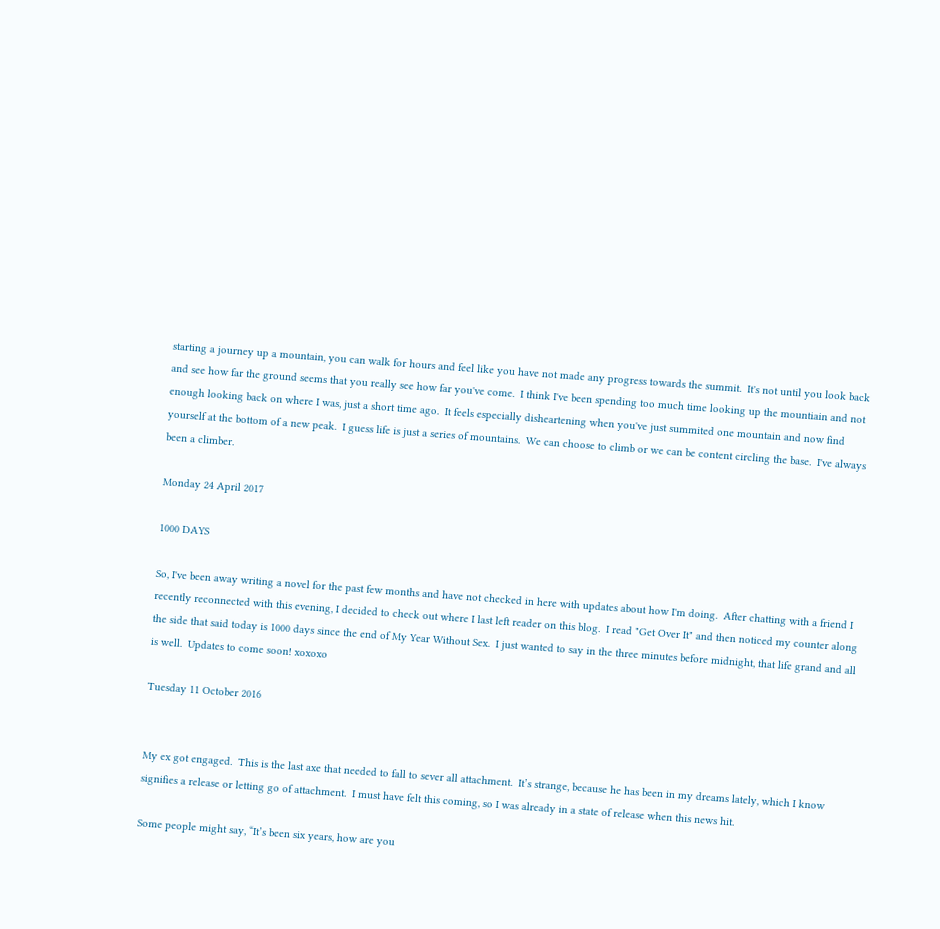starting a journey up a mountain, you can walk for hours and feel like you have not made any progress towards the summit.  It's not until you look back and see how far the ground seems that you really see how far you've come.  I think I've been spending too much time looking up the mountiain and not enough looking back on where I was, just a short time ago.  It feels especially disheartening when you've just summited one mountain and now find yourself at the bottom of a new peak.  I guess life is just a series of mountains.  We can choose to climb or we can be content circling the base.  I've always been a climber.

Monday 24 April 2017

1000 DAYS

So, I've been away writing a novel for the past few months and have not checked in here with updates about how I'm doing.  After chatting with a friend I recently reconnected with this evening, I decided to check out where I last left reader on this blog.  I read "Get Over It" and then noticed my counter along the side that said today is 1000 days since the end of My Year Without Sex.  I just wanted to say in the three minutes before midnight, that life grand and all is well.  Updates to come soon! xoxoxo

Tuesday 11 October 2016


My ex got engaged.  This is the last axe that needed to fall to sever all attachment.  It’s strange, because he has been in my dreams lately, which I know signifies a release or letting go of attachment.  I must have felt this coming, so I was already in a state of release when this news hit.

Some people might say, “It’s been six years, how are you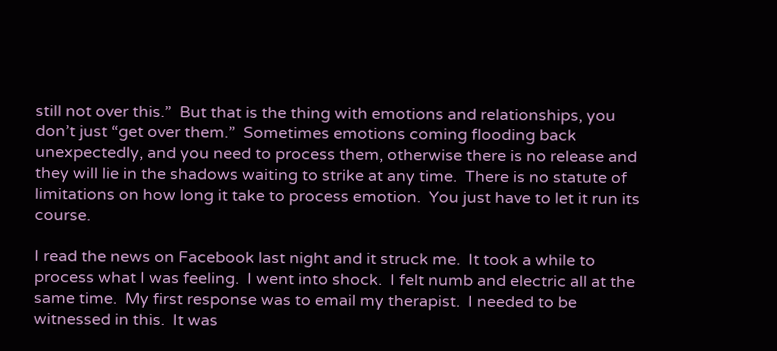still not over this.”  But that is the thing with emotions and relationships, you don’t just “get over them.”  Sometimes emotions coming flooding back unexpectedly, and you need to process them, otherwise there is no release and they will lie in the shadows waiting to strike at any time.  There is no statute of limitations on how long it take to process emotion.  You just have to let it run its course.

I read the news on Facebook last night and it struck me.  It took a while to process what I was feeling.  I went into shock.  I felt numb and electric all at the same time.  My first response was to email my therapist.  I needed to be witnessed in this.  It was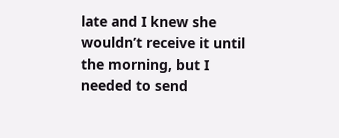late and I knew she wouldn’t receive it until the morning, but I needed to send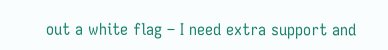out a white flag – I need extra support and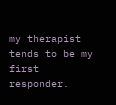my therapist tends to be my first responder.